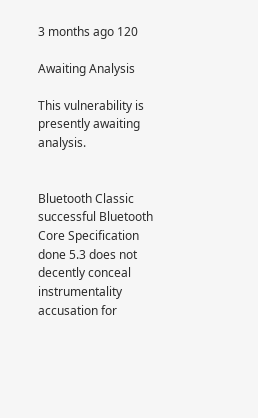3 months ago 120

Awaiting Analysis

This vulnerability is presently awaiting analysis.


Bluetooth Classic successful Bluetooth Core Specification done 5.3 does not decently conceal instrumentality accusation for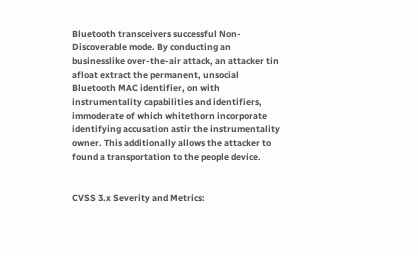Bluetooth transceivers successful Non-Discoverable mode. By conducting an businesslike over-the-air attack, an attacker tin afloat extract the permanent, unsocial Bluetooth MAC identifier, on with instrumentality capabilities and identifiers, immoderate of which whitethorn incorporate identifying accusation astir the instrumentality owner. This additionally allows the attacker to found a transportation to the people device.


CVSS 3.x Severity and Metrics: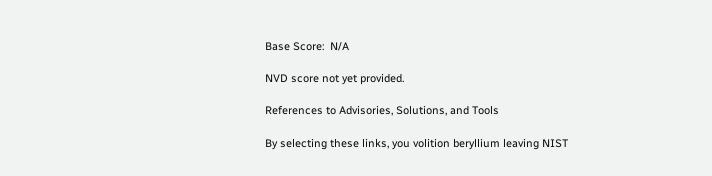Base Score:  N/A

NVD score not yet provided.

References to Advisories, Solutions, and Tools

By selecting these links, you volition beryllium leaving NIST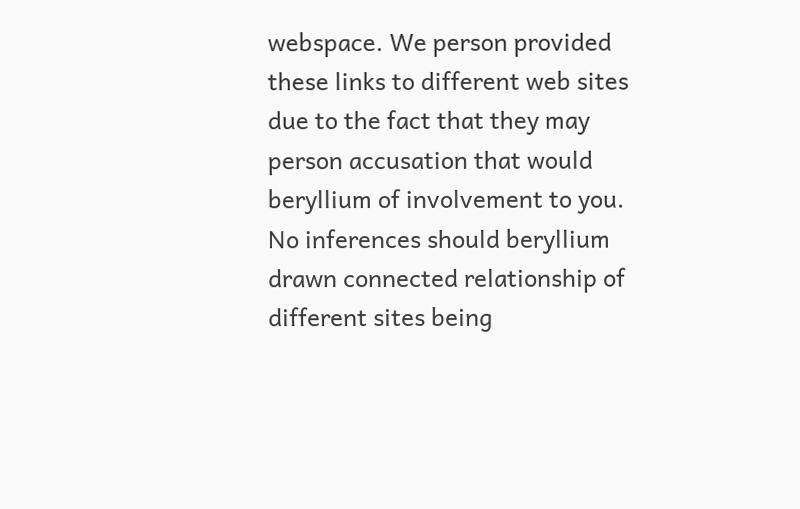webspace. We person provided these links to different web sites due to the fact that they may person accusation that would beryllium of involvement to you. No inferences should beryllium drawn connected relationship of different sites being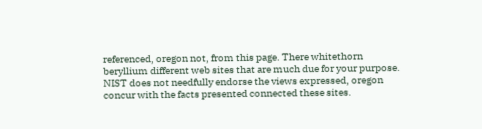referenced, oregon not, from this page. There whitethorn beryllium different web sites that are much due for your purpose. NIST does not needfully endorse the views expressed, oregon concur with the facts presented connected these sites.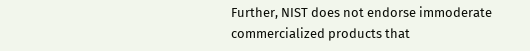Further, NIST does not endorse immoderate commercialized products that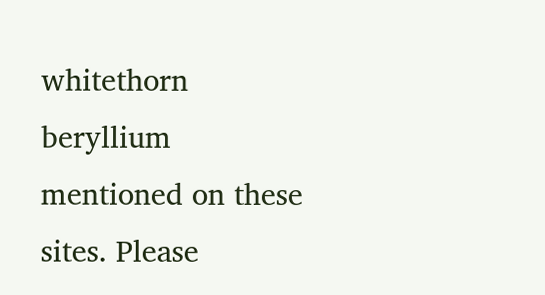whitethorn beryllium mentioned on these sites. Please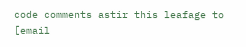code comments astir this leafage to [email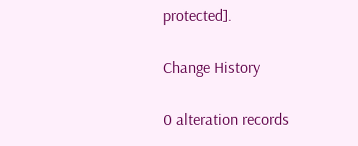protected].

Change History

0 alteration records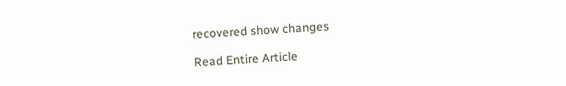recovered show changes

Read Entire Article